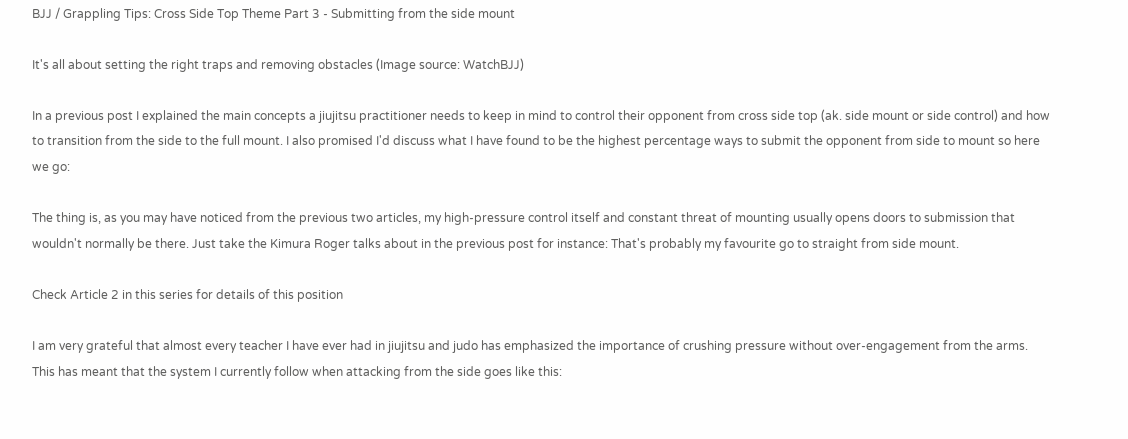BJJ / Grappling Tips: Cross Side Top Theme Part 3 - Submitting from the side mount

It's all about setting the right traps and removing obstacles (Image source: WatchBJJ)

In a previous post I explained the main concepts a jiujitsu practitioner needs to keep in mind to control their opponent from cross side top (ak. side mount or side control) and how to transition from the side to the full mount. I also promised I'd discuss what I have found to be the highest percentage ways to submit the opponent from side to mount so here we go:

The thing is, as you may have noticed from the previous two articles, my high-pressure control itself and constant threat of mounting usually opens doors to submission that wouldn't normally be there. Just take the Kimura Roger talks about in the previous post for instance: That's probably my favourite go to straight from side mount.

Check Article 2 in this series for details of this position

I am very grateful that almost every teacher I have ever had in jiujitsu and judo has emphasized the importance of crushing pressure without over-engagement from the arms. This has meant that the system I currently follow when attacking from the side goes like this: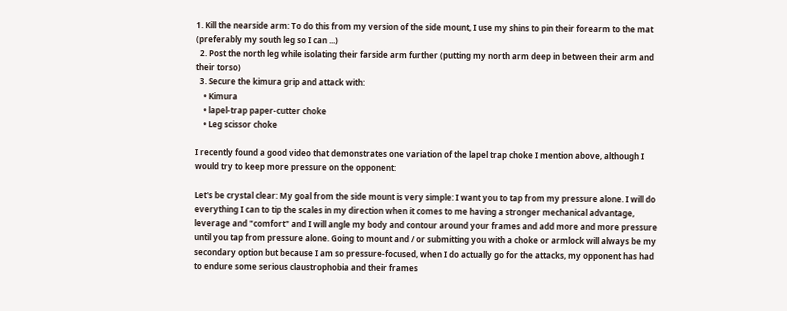1. Kill the nearside arm: To do this from my version of the side mount, I use my shins to pin their forearm to the mat (preferably my south leg so I can ...)
  2. Post the north leg while isolating their farside arm further (putting my north arm deep in between their arm and their torso)
  3. Secure the kimura grip and attack with:
    • Kimura
    • lapel-trap paper-cutter choke
    • Leg scissor choke

I recently found a good video that demonstrates one variation of the lapel trap choke I mention above, although I would try to keep more pressure on the opponent:

Let's be crystal clear: My goal from the side mount is very simple: I want you to tap from my pressure alone. I will do everything I can to tip the scales in my direction when it comes to me having a stronger mechanical advantage, leverage and "comfort" and I will angle my body and contour around your frames and add more and more pressure until you tap from pressure alone. Going to mount and / or submitting you with a choke or armlock will always be my secondary option but because I am so pressure-focused, when I do actually go for the attacks, my opponent has had to endure some serious claustrophobia and their frames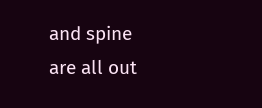and spine are all out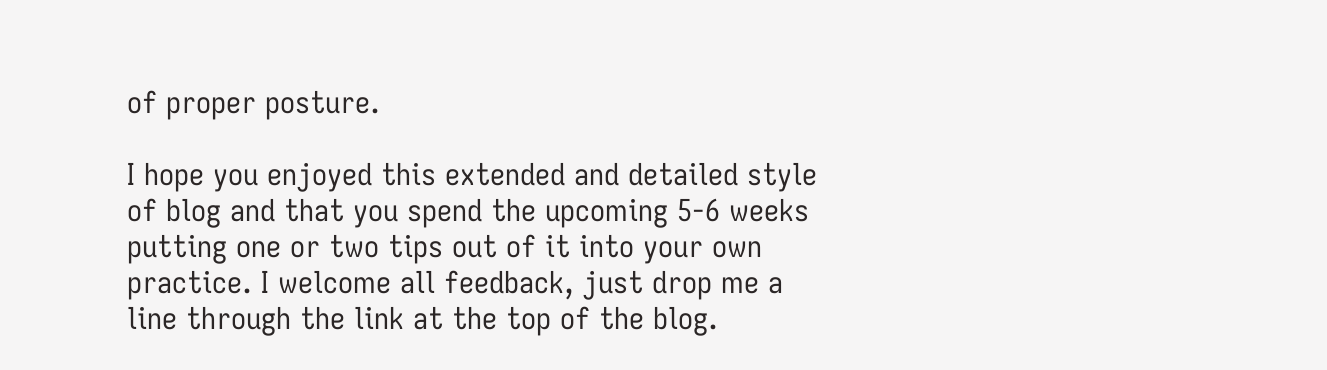of proper posture.

I hope you enjoyed this extended and detailed style of blog and that you spend the upcoming 5-6 weeks putting one or two tips out of it into your own practice. I welcome all feedback, just drop me a line through the link at the top of the blog.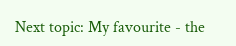Next topic: My favourite - the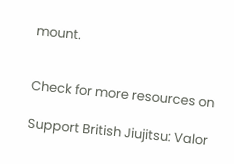mount.


Check for more resources on

Support British Jiujitsu: Valor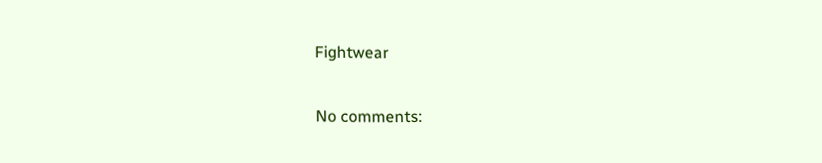Fightwear

No comments: